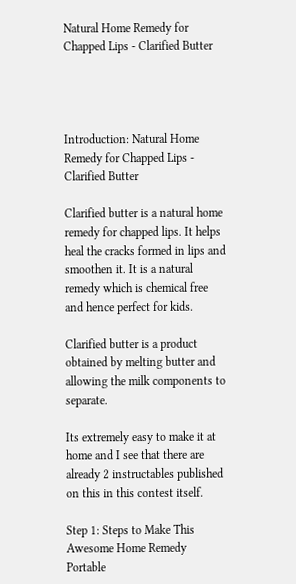Natural Home Remedy for Chapped Lips - Clarified Butter




Introduction: Natural Home Remedy for Chapped Lips - Clarified Butter

Clarified butter is a natural home remedy for chapped lips. It helps heal the cracks formed in lips and smoothen it. It is a natural remedy which is chemical free and hence perfect for kids.

Clarified butter is a product obtained by melting butter and allowing the milk components to separate.

Its extremely easy to make it at home and I see that there are already 2 instructables published on this in this contest itself.

Step 1: Steps to Make This Awesome Home Remedy Portable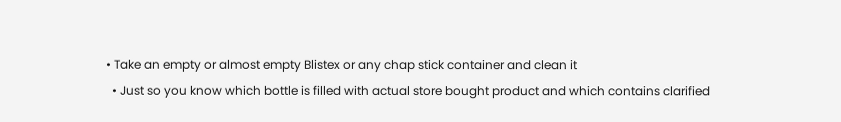• Take an empty or almost empty Blistex or any chap stick container and clean it
  • Just so you know which bottle is filled with actual store bought product and which contains clarified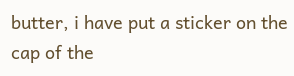butter, i have put a sticker on the cap of the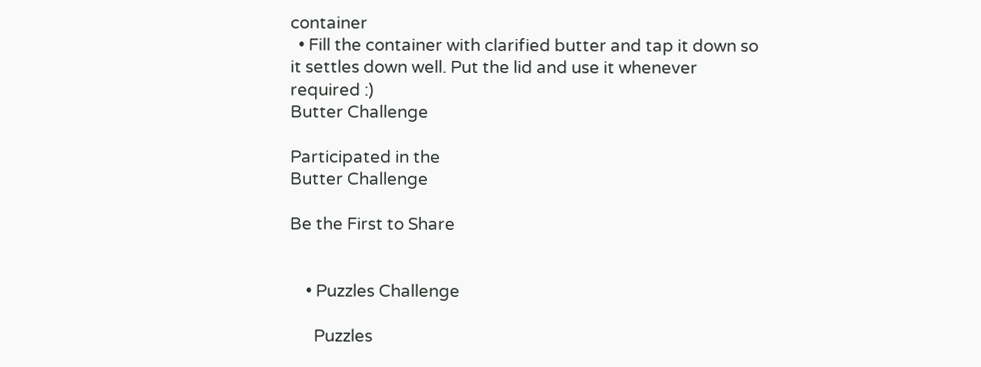container
  • Fill the container with clarified butter and tap it down so it settles down well. Put the lid and use it whenever required :)
Butter Challenge

Participated in the
Butter Challenge

Be the First to Share


    • Puzzles Challenge

      Puzzles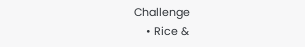Challenge
    • Rice &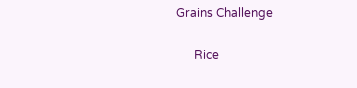Grains Challenge

      Rice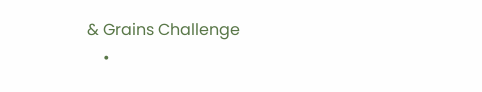& Grains Challenge
    •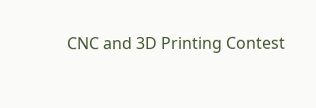CNC and 3D Printing Contest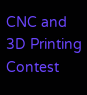CNC and 3D Printing Contest